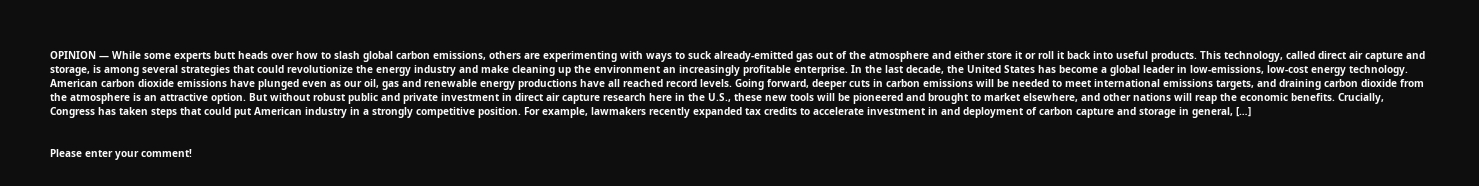OPINION — While some experts butt heads over how to slash global carbon emissions, others are experimenting with ways to suck already-emitted gas out of the atmosphere and either store it or roll it back into useful products. This technology, called direct air capture and storage, is among several strategies that could revolutionize the energy industry and make cleaning up the environment an increasingly profitable enterprise. In the last decade, the United States has become a global leader in low-emissions, low-cost energy technology. American carbon dioxide emissions have plunged even as our oil, gas and renewable energy productions have all reached record levels. Going forward, deeper cuts in carbon emissions will be needed to meet international emissions targets, and draining carbon dioxide from the atmosphere is an attractive option. But without robust public and private investment in direct air capture research here in the U.S., these new tools will be pioneered and brought to market elsewhere, and other nations will reap the economic benefits. Crucially, Congress has taken steps that could put American industry in a strongly competitive position. For example, lawmakers recently expanded tax credits to accelerate investment in and deployment of carbon capture and storage in general, […]


Please enter your comment!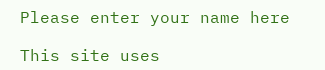Please enter your name here

This site uses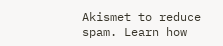Akismet to reduce spam. Learn how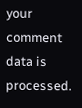your comment data is processed.